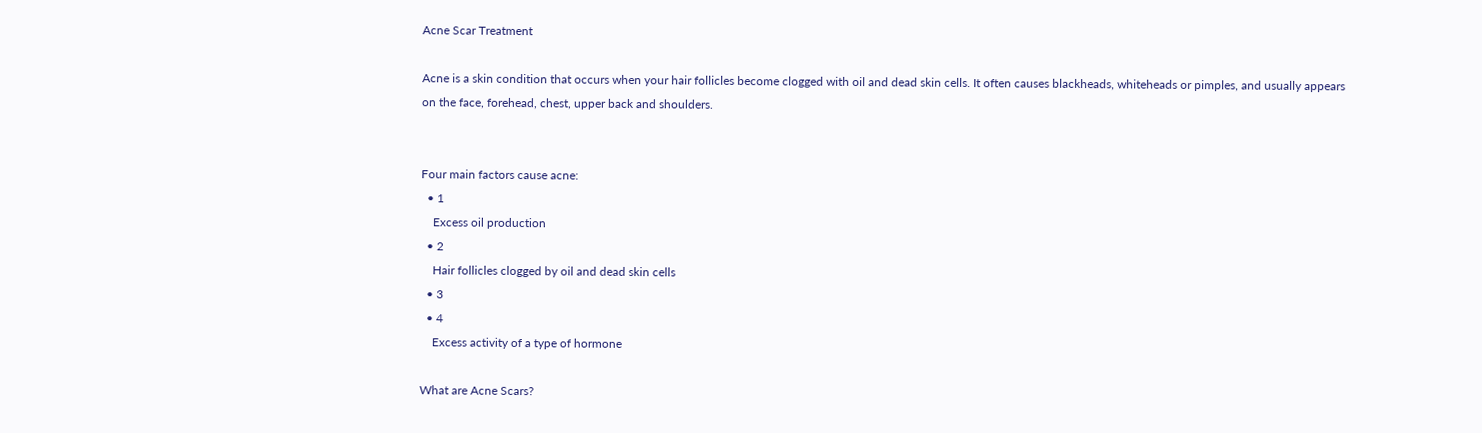Acne Scar Treatment

Acne is a skin condition that occurs when your hair follicles become clogged with oil and dead skin cells. It often causes blackheads, whiteheads or pimples, and usually appears on the face, forehead, chest, upper back and shoulders.


Four main factors cause acne:
  • 1
    Excess oil production
  • 2
    Hair follicles clogged by oil and dead skin cells
  • 3
  • 4
    Excess activity of a type of hormone

What are Acne Scars?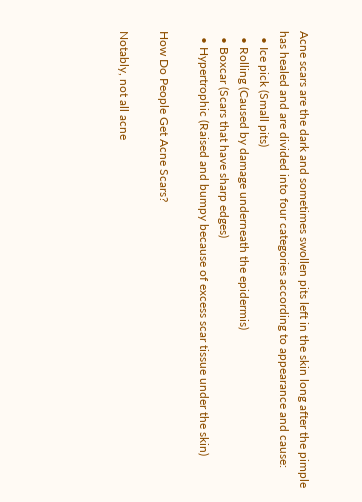Acne scars are the dark and sometimes swollen pits left in the skin long after the pimple has healed and are divided into four categories according to appearance and cause:
  • Ice pick (Small pits)
  • Rolling (Caused by damage underneath the epidermis)
  • Boxcar (Scars that have sharp edges)
  • Hypertrophic (Raised and bumpy because of excess scar tissue under the skin)

How Do People Get Acne Scars?

Notably, not all acne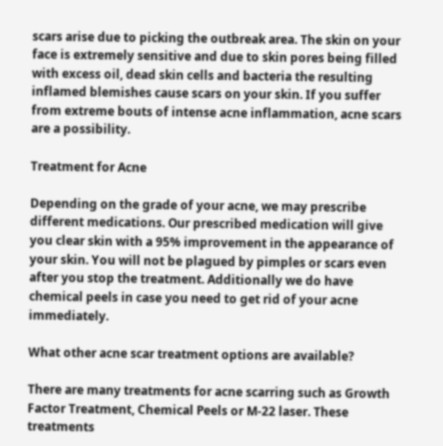scars arise due to picking the outbreak area. The skin on your face is extremely sensitive and due to skin pores being filled with excess oil, dead skin cells and bacteria the resulting inflamed blemishes cause scars on your skin. If you suffer from extreme bouts of intense acne inflammation, acne scars are a possibility.

Treatment for Acne

Depending on the grade of your acne, we may prescribe different medications. Our prescribed medication will give you clear skin with a 95% improvement in the appearance of your skin. You will not be plagued by pimples or scars even after you stop the treatment. Additionally we do have chemical peels in case you need to get rid of your acne immediately.

What other acne scar treatment options are available?

There are many treatments for acne scarring such as Growth Factor Treatment, Chemical Peels or M-22 laser. These treatments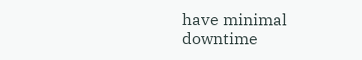have minimal downtime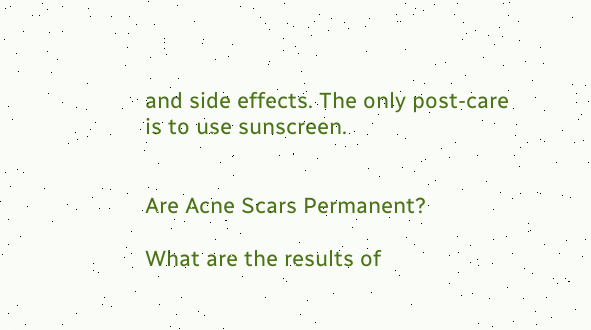and side effects. The only post-care is to use sunscreen.


Are Acne Scars Permanent?

What are the results of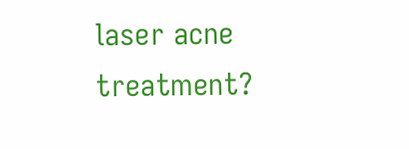laser acne treatment?